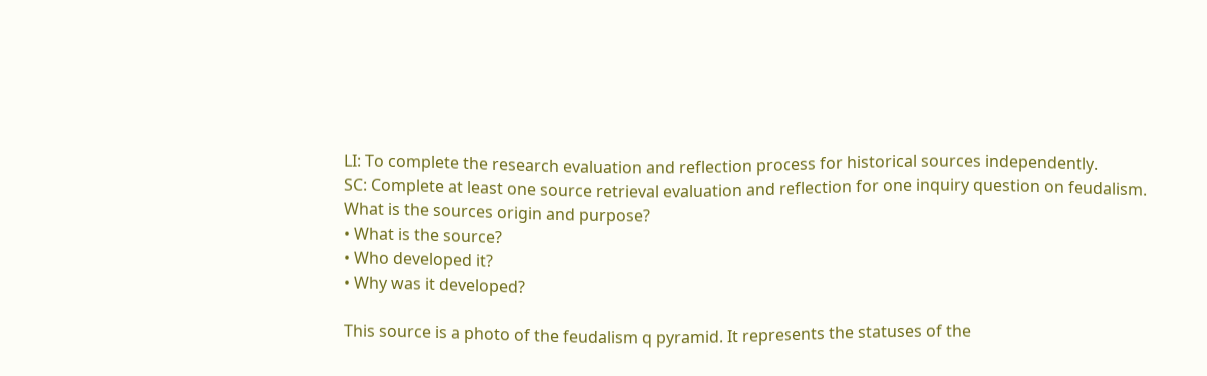LI: To complete the research evaluation and reflection process for historical sources independently.
SC: Complete at least one source retrieval evaluation and reflection for one inquiry question on feudalism.
What is the sources origin and purpose?
• What is the source?
• Who developed it?
• Why was it developed?

This source is a photo of the feudalism q pyramid. It represents the statuses of the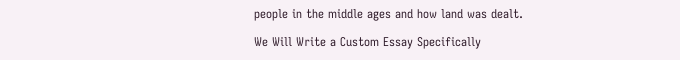people in the middle ages and how land was dealt.

We Will Write a Custom Essay Specifically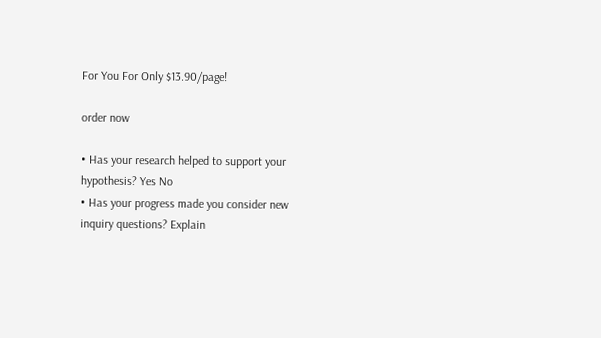For You For Only $13.90/page!

order now

• Has your research helped to support your hypothesis? Yes No
• Has your progress made you consider new inquiry questions? Explain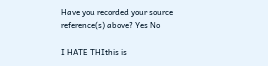Have you recorded your source reference(s) above? Yes No

I HATE THIthis is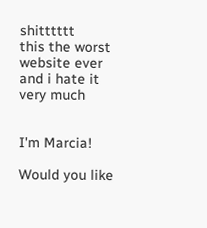shitttttt
this the worst website ever and i hate it very much


I'm Marcia!

Would you like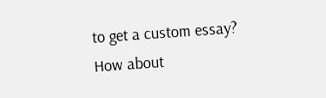to get a custom essay? How about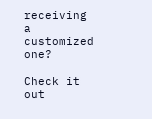receiving a customized one?

Check it out